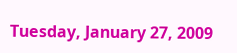Tuesday, January 27, 2009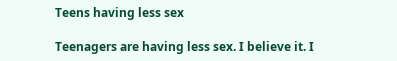Teens having less sex

Teenagers are having less sex. I believe it. I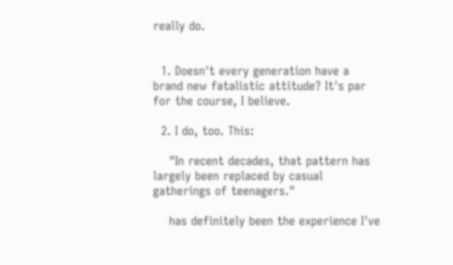really do.


  1. Doesn't every generation have a brand new fatalistic attitude? It's par for the course, I believe.

  2. I do, too. This:

    "In recent decades, that pattern has largely been replaced by casual gatherings of teenagers."

    has definitely been the experience I've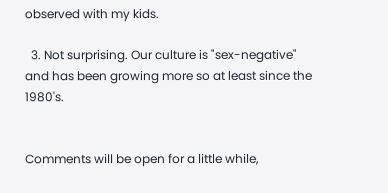observed with my kids.

  3. Not surprising. Our culture is "sex-negative" and has been growing more so at least since the 1980's.


Comments will be open for a little while,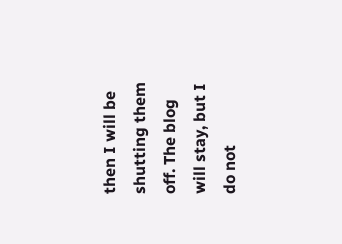then I will be shutting them off. The blog will stay, but I do not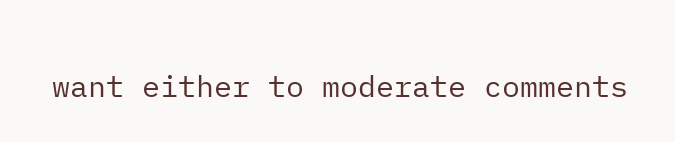want either to moderate comments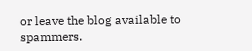or leave the blog available to spammers.